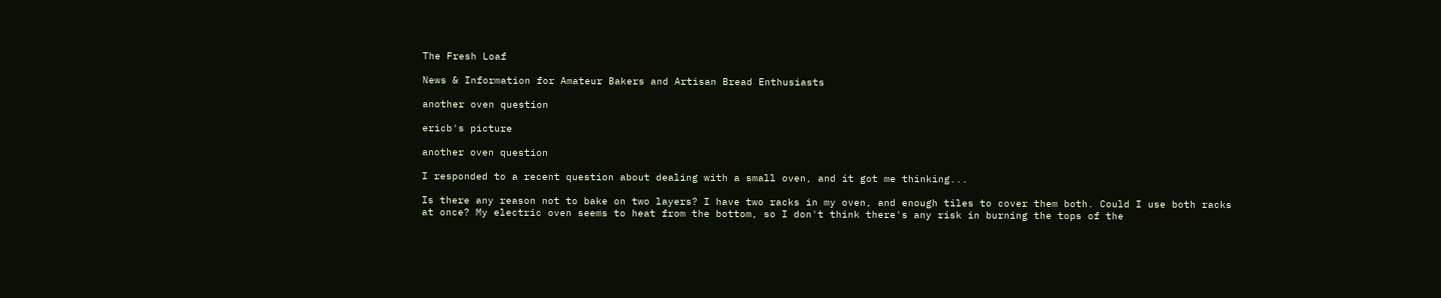The Fresh Loaf

News & Information for Amateur Bakers and Artisan Bread Enthusiasts

another oven question

ericb's picture

another oven question

I responded to a recent question about dealing with a small oven, and it got me thinking...

Is there any reason not to bake on two layers? I have two racks in my oven, and enough tiles to cover them both. Could I use both racks at once? My electric oven seems to heat from the bottom, so I don't think there's any risk in burning the tops of the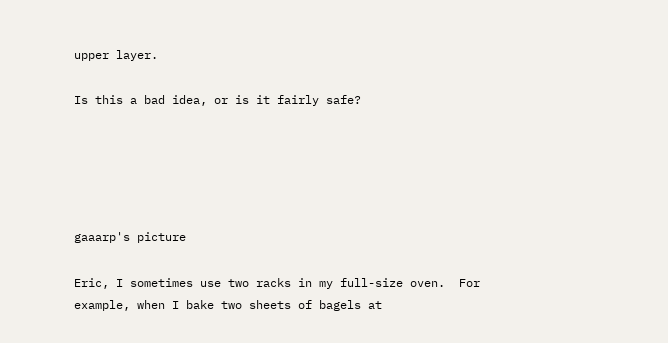upper layer.

Is this a bad idea, or is it fairly safe?





gaaarp's picture

Eric, I sometimes use two racks in my full-size oven.  For example, when I bake two sheets of bagels at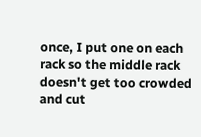once, I put one on each rack so the middle rack doesn't get too crowded and cut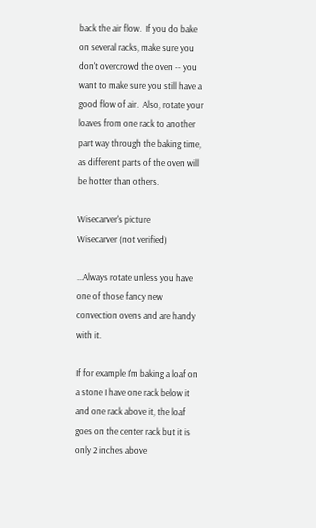back the air flow.  If you do bake on several racks, make sure you don't overcrowd the oven -- you want to make sure you still have a good flow of air.  Also, rotate your loaves from one rack to another part way through the baking time, as different parts of the oven will be hotter than others.

Wisecarver's picture
Wisecarver (not verified)

...Always rotate unless you have one of those fancy new convection ovens and are handy with it.

If for example I'm baking a loaf on a stone I have one rack below it and one rack above it, the loaf goes on the center rack but it is only 2 inches above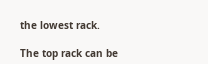the lowest rack.

The top rack can be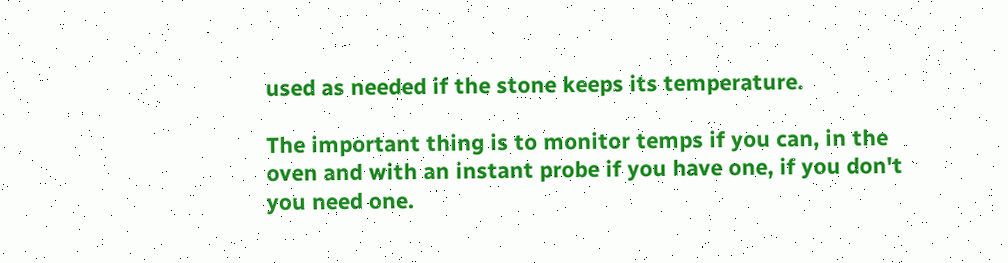used as needed if the stone keeps its temperature.

The important thing is to monitor temps if you can, in the oven and with an instant probe if you have one, if you don't you need one.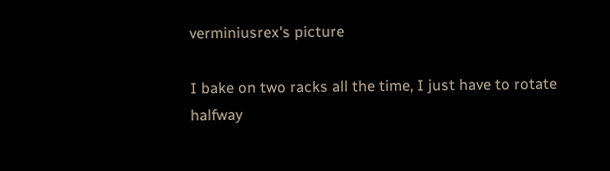verminiusrex's picture

I bake on two racks all the time, I just have to rotate halfway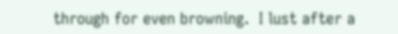through for even browning.  I lust after a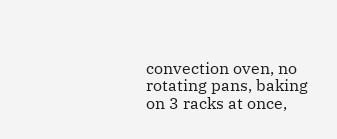convection oven, no rotating pans, baking on 3 racks at once,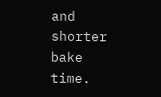and shorter bake time.